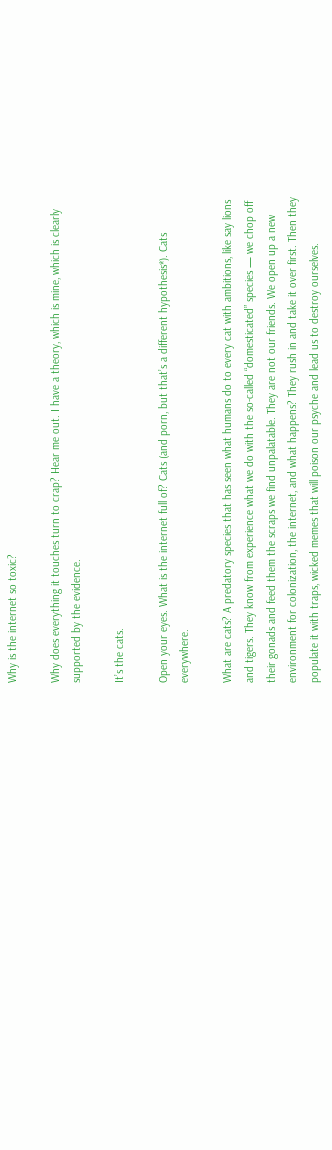Why is the internet so toxic?

Why does everything it touches turn to crap? Hear me out. I have a theory, which is mine, which is clearly supported by the evidence.

It’s the cats.

Open your eyes. What is the internet full of? Cats (and porn, but that’s a different hypothesis*). Cats everywhere.

What are cats? A predatory species that has seen what humans do to every cat with ambitions, like say lions and tigers. They know from experience what we do with the so-called “domesticated” species — we chop off their gonads and feed them the scraps we find unpalatable. They are not our friends. We open up a new environment for colonization, the internet, and what happens? They rush in and take it over first. Then they populate it with traps, wicked memes that will poison our psyche and lead us to destroy ourselves.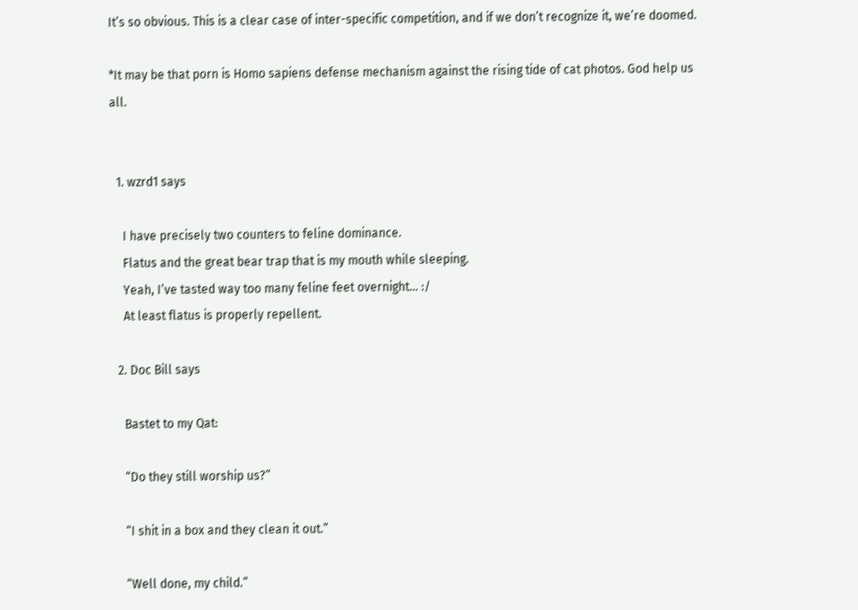It’s so obvious. This is a clear case of inter-specific competition, and if we don’t recognize it, we’re doomed.

*It may be that porn is Homo sapiens defense mechanism against the rising tide of cat photos. God help us all.


  1. wzrd1 says

    I have precisely two counters to feline dominance.
    Flatus and the great bear trap that is my mouth while sleeping.
    Yeah, I’ve tasted way too many feline feet overnight… :/
    At least flatus is properly repellent.

  2. Doc Bill says

    Bastet to my Qat:

    “Do they still worship us?”

    “I shit in a box and they clean it out.”

    “Well done, my child.”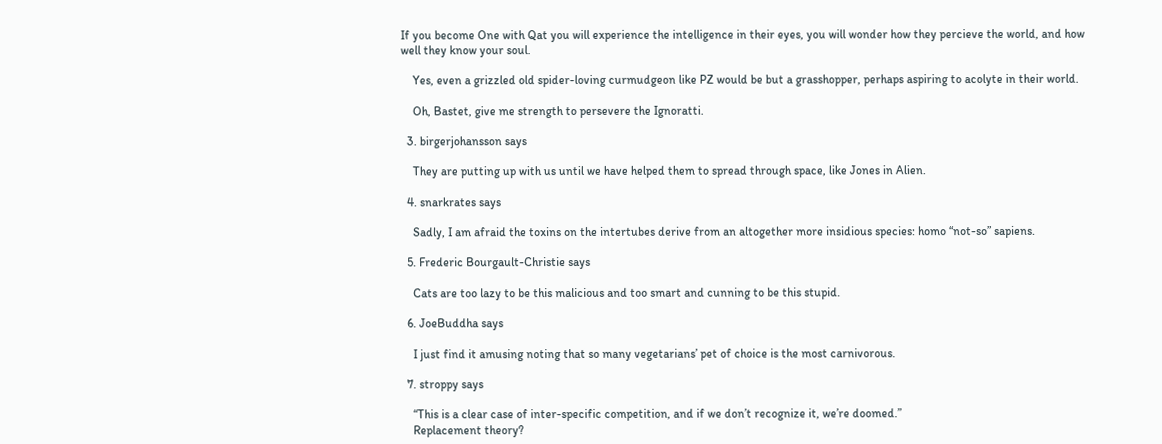If you become One with Qat you will experience the intelligence in their eyes, you will wonder how they percieve the world, and how well they know your soul.

    Yes, even a grizzled old spider-loving curmudgeon like PZ would be but a grasshopper, perhaps aspiring to acolyte in their world.

    Oh, Bastet, give me strength to persevere the Ignoratti.

  3. birgerjohansson says

    They are putting up with us until we have helped them to spread through space, like Jones in Alien.

  4. snarkrates says

    Sadly, I am afraid the toxins on the intertubes derive from an altogether more insidious species: homo “not-so” sapiens.

  5. Frederic Bourgault-Christie says

    Cats are too lazy to be this malicious and too smart and cunning to be this stupid.

  6. JoeBuddha says

    I just find it amusing noting that so many vegetarians’ pet of choice is the most carnivorous.

  7. stroppy says

    “This is a clear case of inter-specific competition, and if we don’t recognize it, we’re doomed.”
    Replacement theory?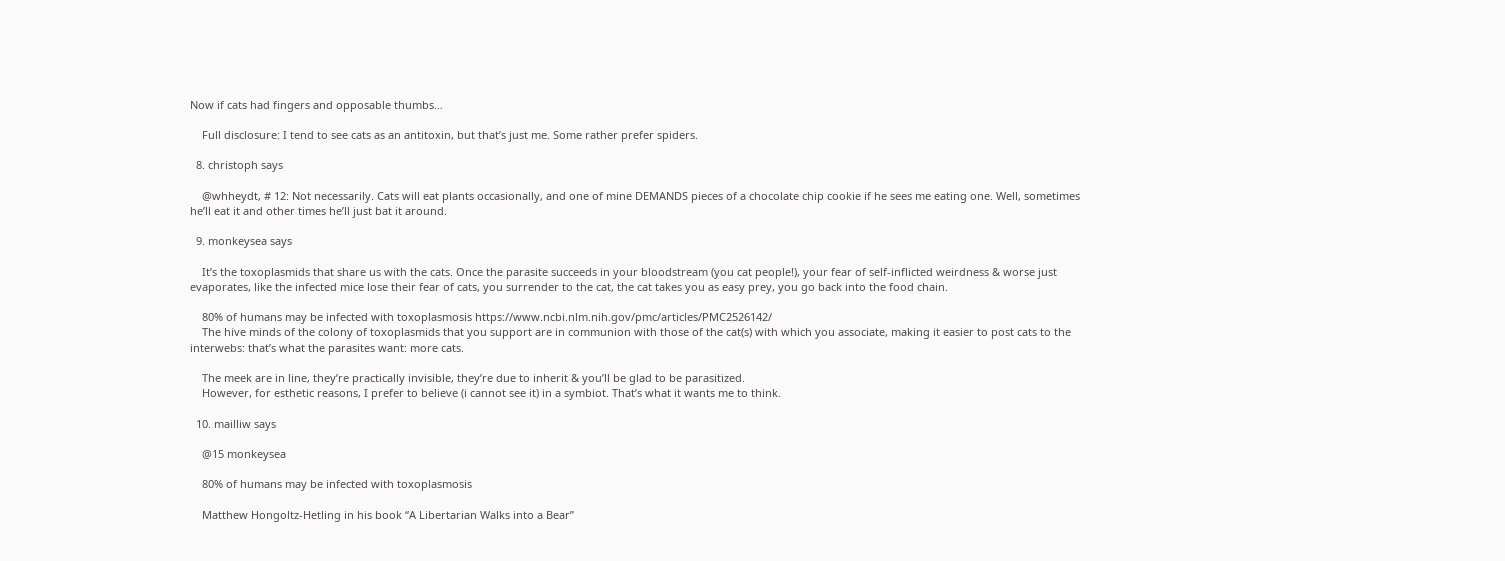Now if cats had fingers and opposable thumbs…

    Full disclosure: I tend to see cats as an antitoxin, but that’s just me. Some rather prefer spiders.

  8. christoph says

    @whheydt, # 12: Not necessarily. Cats will eat plants occasionally, and one of mine DEMANDS pieces of a chocolate chip cookie if he sees me eating one. Well, sometimes he’ll eat it and other times he’ll just bat it around.

  9. monkeysea says

    It’s the toxoplasmids that share us with the cats. Once the parasite succeeds in your bloodstream (you cat people!), your fear of self-inflicted weirdness & worse just evaporates, like the infected mice lose their fear of cats, you surrender to the cat, the cat takes you as easy prey, you go back into the food chain.

    80% of humans may be infected with toxoplasmosis https://www.ncbi.nlm.nih.gov/pmc/articles/PMC2526142/
    The hive minds of the colony of toxoplasmids that you support are in communion with those of the cat(s) with which you associate, making it easier to post cats to the interwebs: that’s what the parasites want: more cats.

    The meek are in line, they’re practically invisible, they’re due to inherit & you’ll be glad to be parasitized.
    However, for esthetic reasons, I prefer to believe (i cannot see it) in a symbiot. That’s what it wants me to think.

  10. mailliw says

    @15 monkeysea

    80% of humans may be infected with toxoplasmosis

    Matthew Hongoltz-Hetling in his book “A Libertarian Walks into a Bear”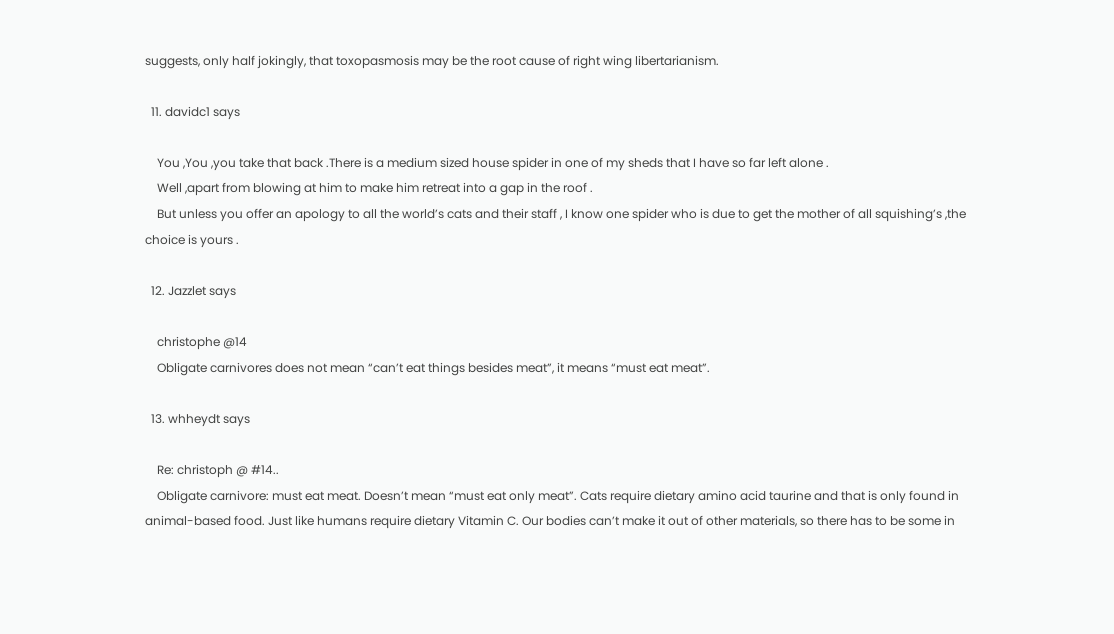suggests, only half jokingly, that toxopasmosis may be the root cause of right wing libertarianism.

  11. davidc1 says

    You ,You ,you take that back .There is a medium sized house spider in one of my sheds that I have so far left alone .
    Well ,apart from blowing at him to make him retreat into a gap in the roof .
    But unless you offer an apology to all the world’s cats and their staff , I know one spider who is due to get the mother of all squishing’s ,the choice is yours .

  12. Jazzlet says

    christophe @14
    Obligate carnivores does not mean “can’t eat things besides meat”, it means “must eat meat”.

  13. whheydt says

    Re: christoph @ #14..
    Obligate carnivore: must eat meat. Doesn’t mean “must eat only meat”. Cats require dietary amino acid taurine and that is only found in animal-based food. Just like humans require dietary Vitamin C. Our bodies can’t make it out of other materials, so there has to be some in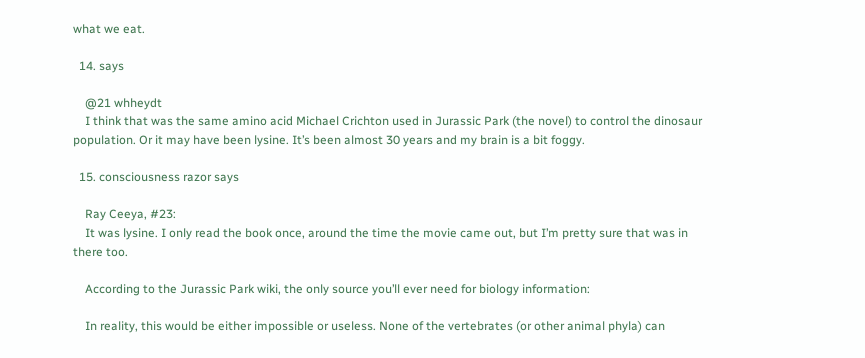what we eat.

  14. says

    @21 whheydt
    I think that was the same amino acid Michael Crichton used in Jurassic Park (the novel) to control the dinosaur population. Or it may have been lysine. It’s been almost 30 years and my brain is a bit foggy.

  15. consciousness razor says

    Ray Ceeya, #23:
    It was lysine. I only read the book once, around the time the movie came out, but I’m pretty sure that was in there too.

    According to the Jurassic Park wiki, the only source you’ll ever need for biology information:

    In reality, this would be either impossible or useless. None of the vertebrates (or other animal phyla) can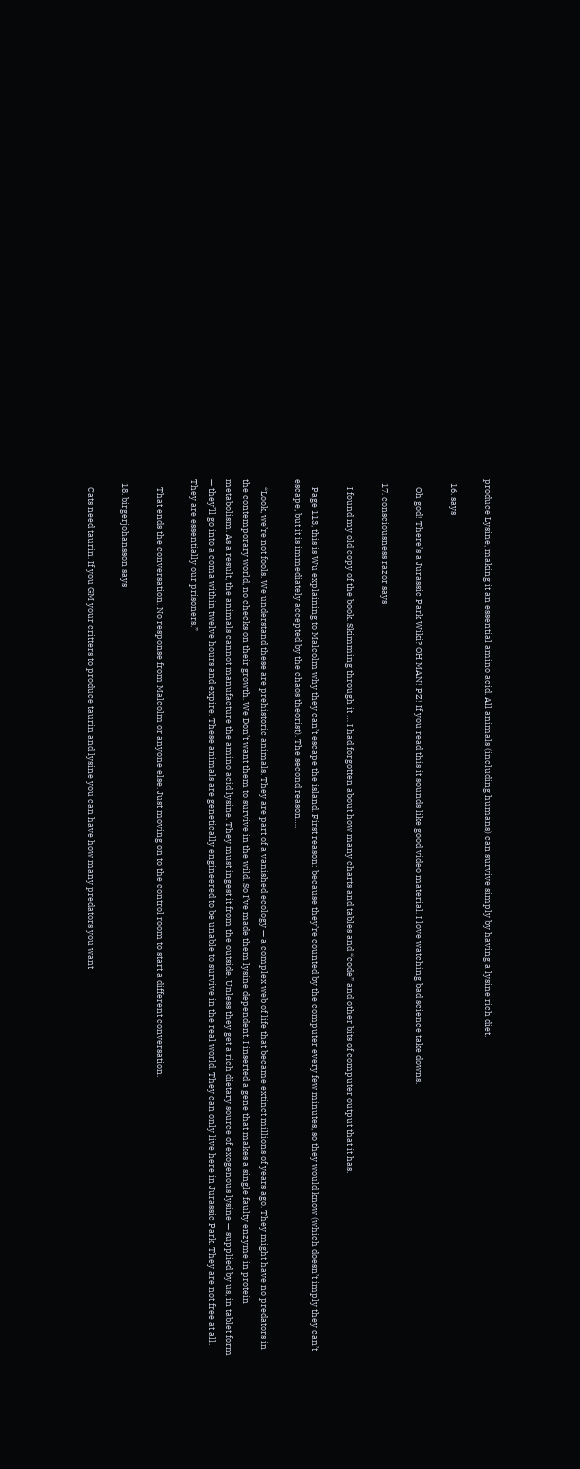produce Lysine, making it an essential amino acid. All animals (including humans) can survive simply by having a lysine rich diet.

  16. says

    Oh god! There’s a Jurassic Park Wiki? OH MAN! PZ! If you read this it sounds like good video material. I love watching bad science take downs.

  17. consciousness razor says

    I found my old copy of the book. Skimming through it … I had forgotten about how many charts and tables and “code” and other bits of computer output that it has.

    Page 113, this is Wu explaining to Malcolm why they can’t escape the island. First reason: because they’re counted by the computer every few minutes, so they would know (which doesn’t imply they can’t escape, but it is immediately accepted by the chaos theorist). The second reason….

    “Look, we’re not fools. We understand these are prehistoric animals. They are part of a vanished ecology — a complex web of life that became extinct millions of years ago. They might have no predators in the contemporary world, no checks on their growth. We Don’t want them to survive in the wild. So I’ve made them lysine dependent. I inserted a gene that makes a single faulty enzyme in protein metabolism. As a result, the animals cannot manufacture the amino acid lysine. They must ingest it from the outside. Unless they get a rich dietary source of exogenous lysine — supplied by us, in tablet form — they’ll go into a coma within twelve hours and expire. These animals are genetically engineered to be unable to survive in the real world. They can only live here in Jurassic Park. They are not free at all. They are essentially our prisoners.”

    That ends the conversation. No response from Malcolm or anyone else. Just moving on to the control room to start a different conversation.

  18. birgerjohansson says

    Cats need taurin. If you GM your critters to produce taurin and lysine you can have how many predators you want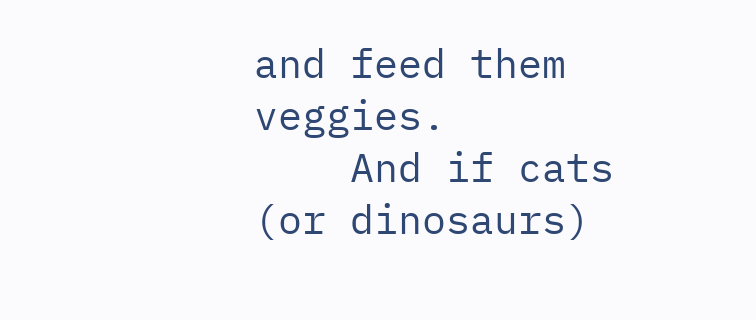and feed them veggies.
    And if cats (or dinosaurs)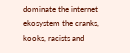dominate the internet ekosystem the cranks, kooks, racists and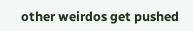other weirdos get pushed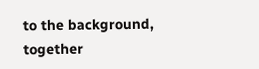to the background, together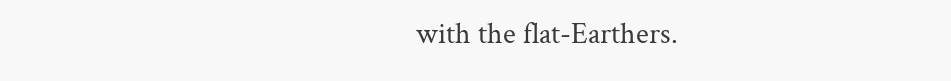with the flat-Earthers.